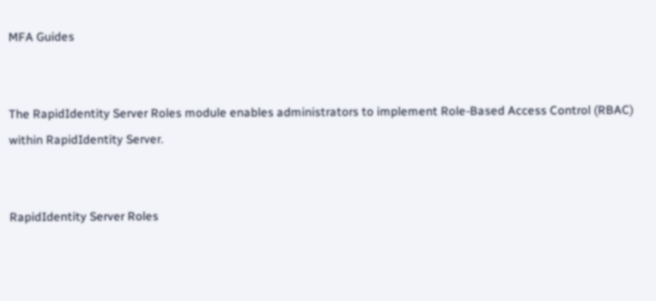MFA Guides


The RapidIdentity Server Roles module enables administrators to implement Role-Based Access Control (RBAC) within RapidIdentity Server.


RapidIdentity Server Roles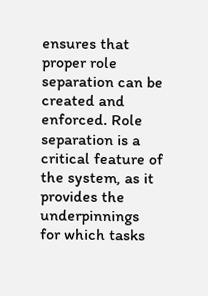ensures that proper role separation can be created and enforced. Role separation is a critical feature of the system, as it provides the underpinnings for which tasks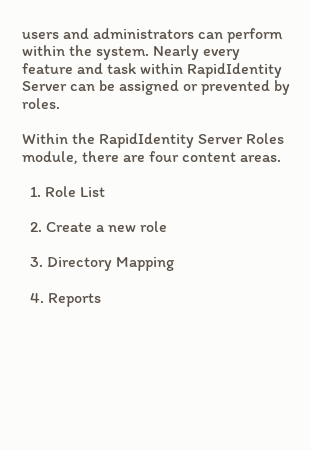users and administrators can perform within the system. Nearly every feature and task within RapidIdentity Server can be assigned or prevented by roles.

Within the RapidIdentity Server Roles module, there are four content areas.

  1. Role List

  2. Create a new role

  3. Directory Mapping

  4. Reports